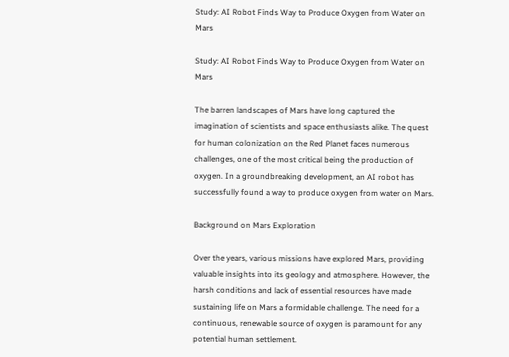Study: AI Robot Finds Way to Produce Oxygen from Water on Mars

Study: AI Robot Finds Way to Produce Oxygen from Water on Mars

The barren landscapes of Mars have long captured the imagination of scientists and space enthusiasts alike. The quest for human colonization on the Red Planet faces numerous challenges, one of the most critical being the production of oxygen. In a groundbreaking development, an AI robot has successfully found a way to produce oxygen from water on Mars.

Background on Mars Exploration

Over the years, various missions have explored Mars, providing valuable insights into its geology and atmosphere. However, the harsh conditions and lack of essential resources have made sustaining life on Mars a formidable challenge. The need for a continuous, renewable source of oxygen is paramount for any potential human settlement.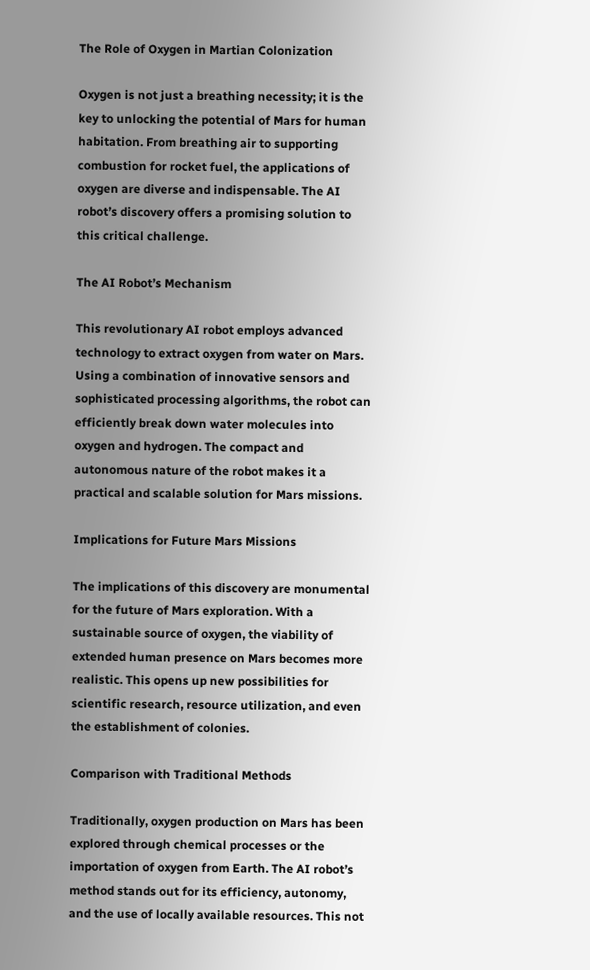The Role of Oxygen in Martian Colonization

Oxygen is not just a breathing necessity; it is the key to unlocking the potential of Mars for human habitation. From breathing air to supporting combustion for rocket fuel, the applications of oxygen are diverse and indispensable. The AI robot’s discovery offers a promising solution to this critical challenge.

The AI Robot’s Mechanism

This revolutionary AI robot employs advanced technology to extract oxygen from water on Mars. Using a combination of innovative sensors and sophisticated processing algorithms, the robot can efficiently break down water molecules into oxygen and hydrogen. The compact and autonomous nature of the robot makes it a practical and scalable solution for Mars missions.

Implications for Future Mars Missions

The implications of this discovery are monumental for the future of Mars exploration. With a sustainable source of oxygen, the viability of extended human presence on Mars becomes more realistic. This opens up new possibilities for scientific research, resource utilization, and even the establishment of colonies.

Comparison with Traditional Methods

Traditionally, oxygen production on Mars has been explored through chemical processes or the importation of oxygen from Earth. The AI robot’s method stands out for its efficiency, autonomy, and the use of locally available resources. This not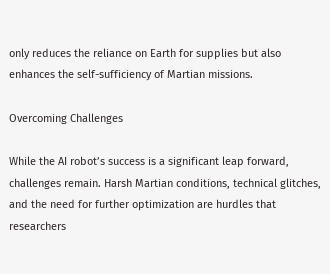only reduces the reliance on Earth for supplies but also enhances the self-sufficiency of Martian missions.

Overcoming Challenges

While the AI robot’s success is a significant leap forward, challenges remain. Harsh Martian conditions, technical glitches, and the need for further optimization are hurdles that researchers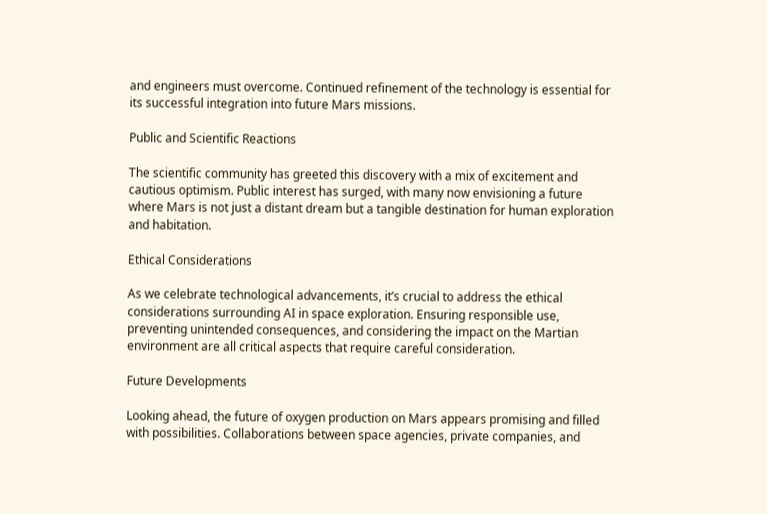and engineers must overcome. Continued refinement of the technology is essential for its successful integration into future Mars missions.

Public and Scientific Reactions

The scientific community has greeted this discovery with a mix of excitement and cautious optimism. Public interest has surged, with many now envisioning a future where Mars is not just a distant dream but a tangible destination for human exploration and habitation.

Ethical Considerations

As we celebrate technological advancements, it’s crucial to address the ethical considerations surrounding AI in space exploration. Ensuring responsible use, preventing unintended consequences, and considering the impact on the Martian environment are all critical aspects that require careful consideration.

Future Developments

Looking ahead, the future of oxygen production on Mars appears promising and filled with possibilities. Collaborations between space agencies, private companies, and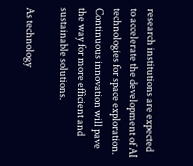research institutions are expected to accelerate the development of AI technologies for space exploration. Continuous innovation will pave the way for more efficient and sustainable solutions.

As technology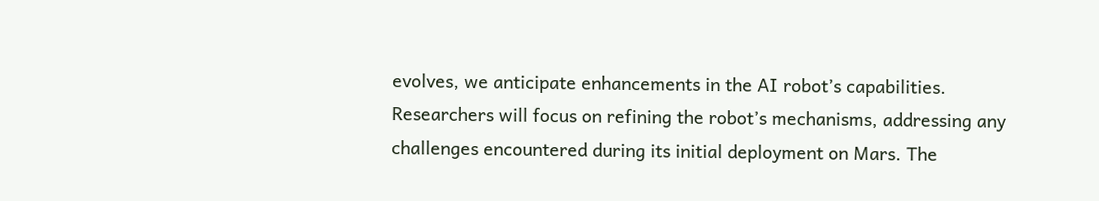evolves, we anticipate enhancements in the AI robot’s capabilities. Researchers will focus on refining the robot’s mechanisms, addressing any challenges encountered during its initial deployment on Mars. The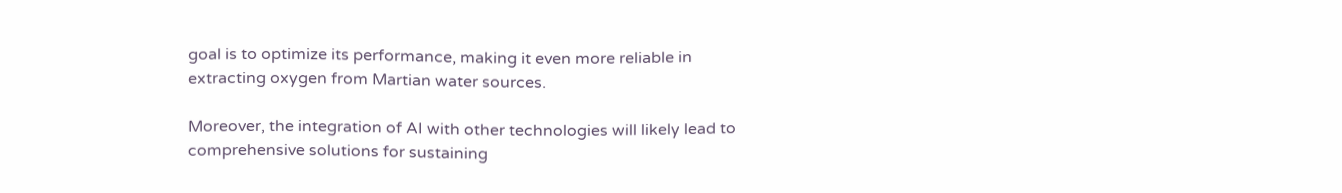goal is to optimize its performance, making it even more reliable in extracting oxygen from Martian water sources.

Moreover, the integration of AI with other technologies will likely lead to comprehensive solutions for sustaining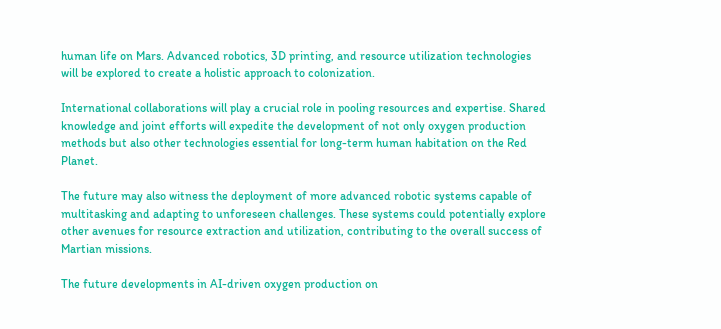human life on Mars. Advanced robotics, 3D printing, and resource utilization technologies will be explored to create a holistic approach to colonization.

International collaborations will play a crucial role in pooling resources and expertise. Shared knowledge and joint efforts will expedite the development of not only oxygen production methods but also other technologies essential for long-term human habitation on the Red Planet.

The future may also witness the deployment of more advanced robotic systems capable of multitasking and adapting to unforeseen challenges. These systems could potentially explore other avenues for resource extraction and utilization, contributing to the overall success of Martian missions.

The future developments in AI-driven oxygen production on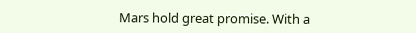Mars hold great promise. With a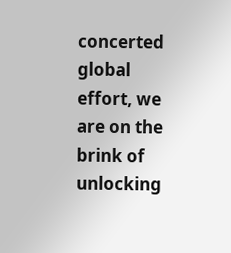concerted global effort, we are on the brink of unlocking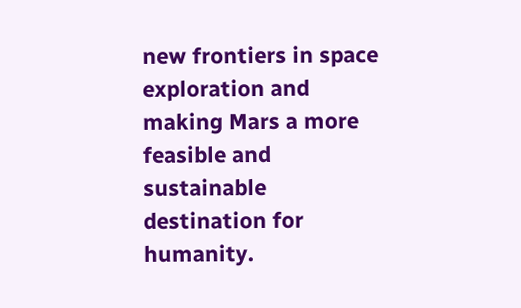new frontiers in space exploration and making Mars a more feasible and sustainable destination for humanity.